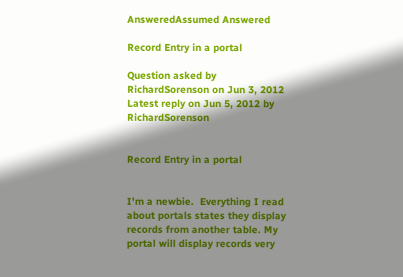AnsweredAssumed Answered

Record Entry in a portal

Question asked by RichardSorenson on Jun 3, 2012
Latest reply on Jun 5, 2012 by RichardSorenson


Record Entry in a portal


I'm a newbie.  Everything I read about portals states they display records from another table. My portal will display records very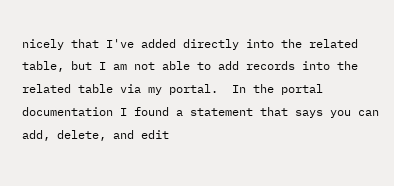nicely that I've added directly into the related table, but I am not able to add records into the related table via my portal.  In the portal documentation I found a statement that says you can add, delete, and edit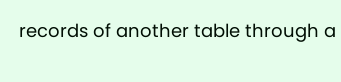records of another table through a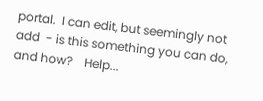portal.  I can edit, but seemingly not add  - is this something you can do, and how?    Help...